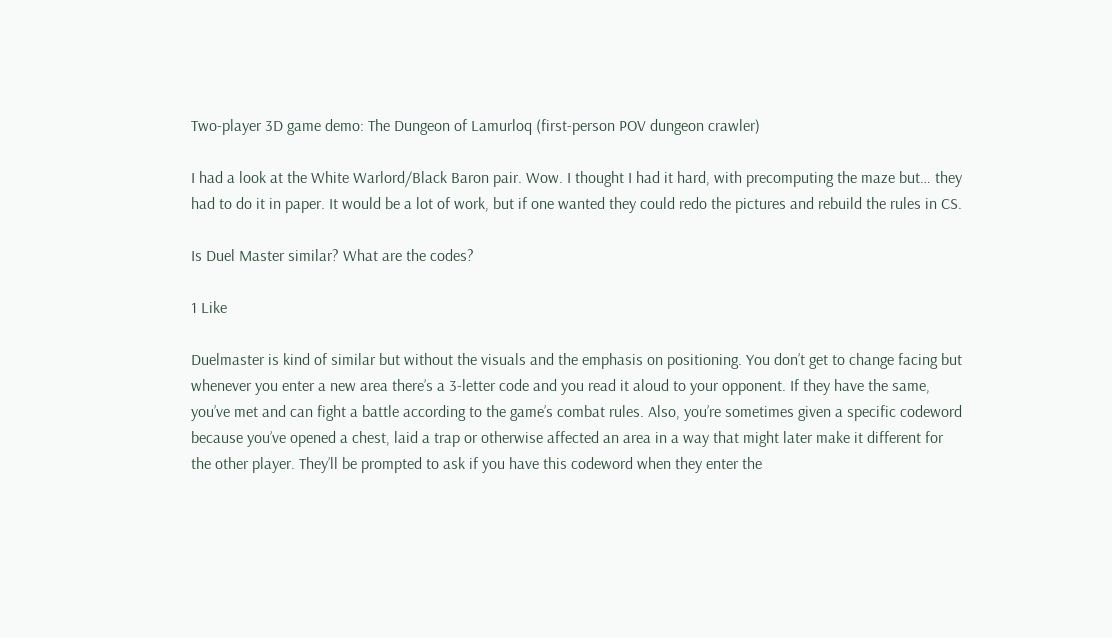Two-player 3D game demo: The Dungeon of Lamurloq (first-person POV dungeon crawler)

I had a look at the White Warlord/Black Baron pair. Wow. I thought I had it hard, with precomputing the maze but… they had to do it in paper. It would be a lot of work, but if one wanted they could redo the pictures and rebuild the rules in CS.

Is Duel Master similar? What are the codes?

1 Like

Duelmaster is kind of similar but without the visuals and the emphasis on positioning. You don’t get to change facing but whenever you enter a new area there’s a 3-letter code and you read it aloud to your opponent. If they have the same, you’ve met and can fight a battle according to the game’s combat rules. Also, you’re sometimes given a specific codeword because you’ve opened a chest, laid a trap or otherwise affected an area in a way that might later make it different for the other player. They’ll be prompted to ask if you have this codeword when they enter the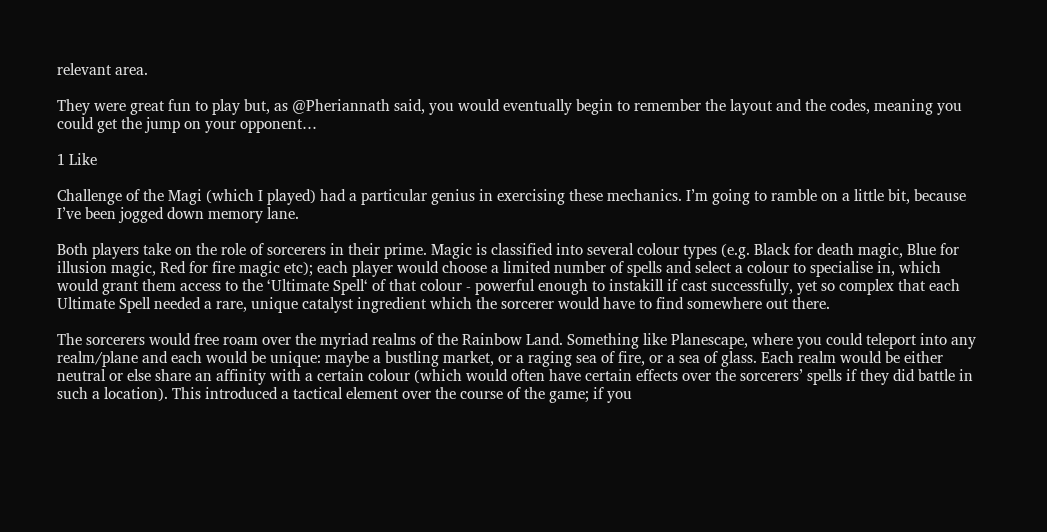relevant area.

They were great fun to play but, as @Pheriannath said, you would eventually begin to remember the layout and the codes, meaning you could get the jump on your opponent…

1 Like

Challenge of the Magi (which I played) had a particular genius in exercising these mechanics. I’m going to ramble on a little bit, because I’ve been jogged down memory lane.

Both players take on the role of sorcerers in their prime. Magic is classified into several colour types (e.g. Black for death magic, Blue for illusion magic, Red for fire magic etc); each player would choose a limited number of spells and select a colour to specialise in, which would grant them access to the ‘Ultimate Spell‘ of that colour - powerful enough to instakill if cast successfully, yet so complex that each Ultimate Spell needed a rare, unique catalyst ingredient which the sorcerer would have to find somewhere out there.

The sorcerers would free roam over the myriad realms of the Rainbow Land. Something like Planescape, where you could teleport into any realm/plane and each would be unique: maybe a bustling market, or a raging sea of fire, or a sea of glass. Each realm would be either neutral or else share an affinity with a certain colour (which would often have certain effects over the sorcerers’ spells if they did battle in such a location). This introduced a tactical element over the course of the game; if you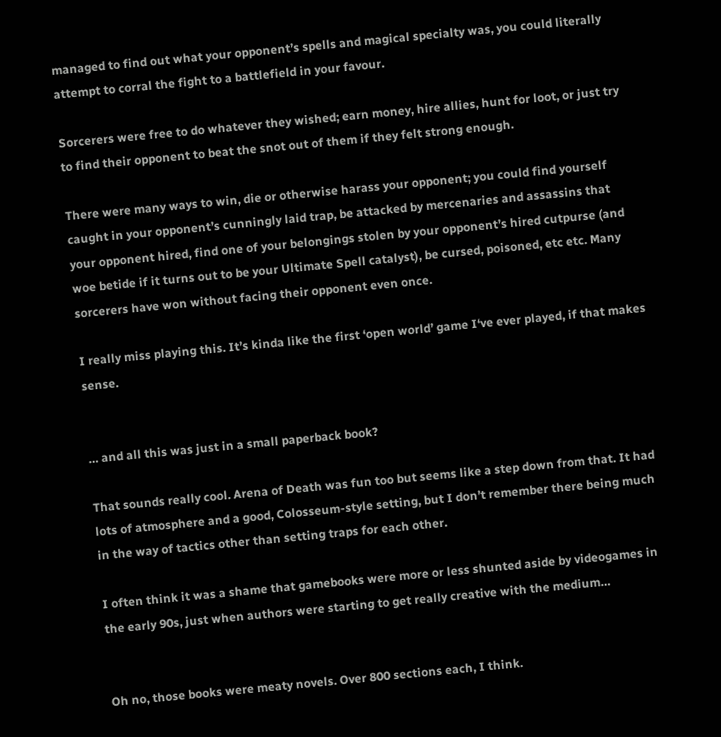managed to find out what your opponent’s spells and magical specialty was, you could literally attempt to corral the fight to a battlefield in your favour.

Sorcerers were free to do whatever they wished; earn money, hire allies, hunt for loot, or just try to find their opponent to beat the snot out of them if they felt strong enough.

There were many ways to win, die or otherwise harass your opponent; you could find yourself caught in your opponent’s cunningly laid trap, be attacked by mercenaries and assassins that your opponent hired, find one of your belongings stolen by your opponent’s hired cutpurse (and woe betide if it turns out to be your Ultimate Spell catalyst), be cursed, poisoned, etc etc. Many sorcerers have won without facing their opponent even once.

I really miss playing this. It’s kinda like the first ‘open world’ game I‘ve ever played, if that makes sense.


… and all this was just in a small paperback book?

That sounds really cool. Arena of Death was fun too but seems like a step down from that. It had lots of atmosphere and a good, Colosseum-style setting, but I don’t remember there being much in the way of tactics other than setting traps for each other.

I often think it was a shame that gamebooks were more or less shunted aside by videogames in the early 90s, just when authors were starting to get really creative with the medium…


Oh no, those books were meaty novels. Over 800 sections each, I think.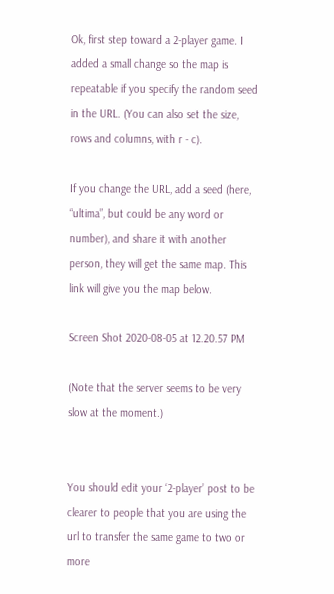Ok, first step toward a 2-player game. I added a small change so the map is repeatable if you specify the random seed in the URL. (You can also set the size, rows and columns, with r - c).

If you change the URL, add a seed (here, “ultima”, but could be any word or number), and share it with another person, they will get the same map. This link will give you the map below.

Screen Shot 2020-08-05 at 12.20.57 PM

(Note that the server seems to be very slow at the moment.)


You should edit your ‘2-player’ post to be clearer to people that you are using the url to transfer the same game to two or more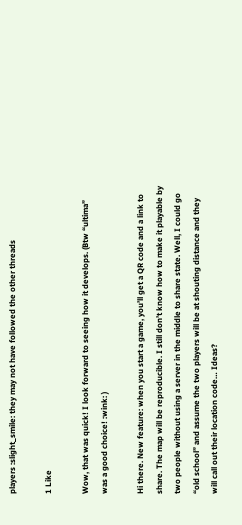players :slight_smile: they may not have followed the other threads

1 Like

Wow, that was quick! I look forward to seeing how it develops. (Btw “ultima” was a good choice! :wink: )

Hi there. New feature: when you start a game, you’ll get a QR code and a link to share. The map will be reproducible. I still don’t know how to make it playable by two people without using a server in the middle to share state. Well, I could go “old school” and assume the two players will be at shouting distance and they will call out their location code… Ideas?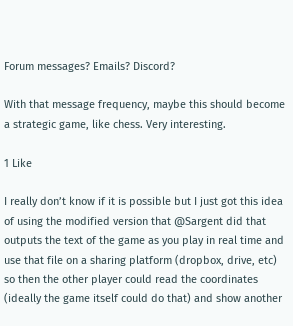Forum messages? Emails? Discord?

With that message frequency, maybe this should become a strategic game, like chess. Very interesting.

1 Like

I really don’t know if it is possible but I just got this idea of using the modified version that @Sargent did that outputs the text of the game as you play in real time and use that file on a sharing platform (dropbox, drive, etc) so then the other player could read the coordinates (ideally the game itself could do that) and show another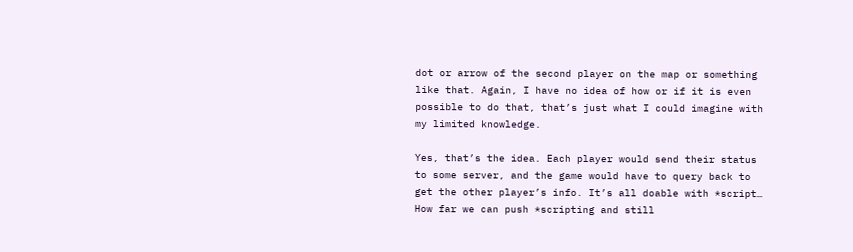dot or arrow of the second player on the map or something like that. Again, I have no idea of how or if it is even possible to do that, that’s just what I could imagine with my limited knowledge.

Yes, that’s the idea. Each player would send their status to some server, and the game would have to query back to get the other player’s info. It’s all doable with *script… How far we can push *scripting and still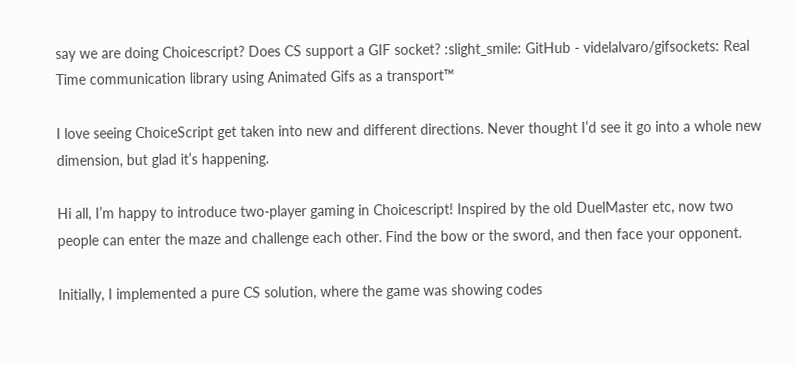say we are doing Choicescript? Does CS support a GIF socket? :slight_smile: GitHub - videlalvaro/gifsockets: Real Time communication library using Animated Gifs as a transport™

I love seeing ChoiceScript get taken into new and different directions. Never thought I’d see it go into a whole new dimension, but glad it’s happening.

Hi all, I’m happy to introduce two-player gaming in Choicescript! Inspired by the old DuelMaster etc, now two people can enter the maze and challenge each other. Find the bow or the sword, and then face your opponent.

Initially, I implemented a pure CS solution, where the game was showing codes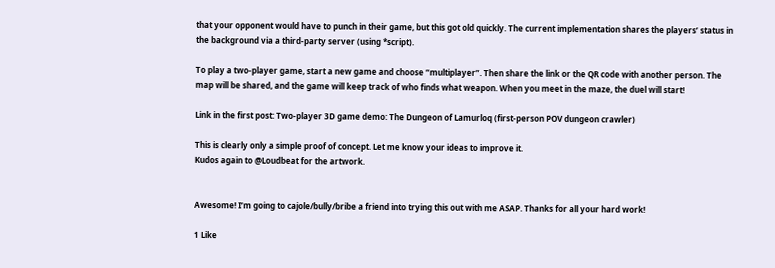that your opponent would have to punch in their game, but this got old quickly. The current implementation shares the players’ status in the background via a third-party server (using *script).

To play a two-player game, start a new game and choose “multiplayer”. Then share the link or the QR code with another person. The map will be shared, and the game will keep track of who finds what weapon. When you meet in the maze, the duel will start!

Link in the first post: Two-player 3D game demo: The Dungeon of Lamurloq (first-person POV dungeon crawler)

This is clearly only a simple proof of concept. Let me know your ideas to improve it.
Kudos again to @Loudbeat for the artwork.


Awesome! I’m going to cajole/bully/bribe a friend into trying this out with me ASAP. Thanks for all your hard work!

1 Like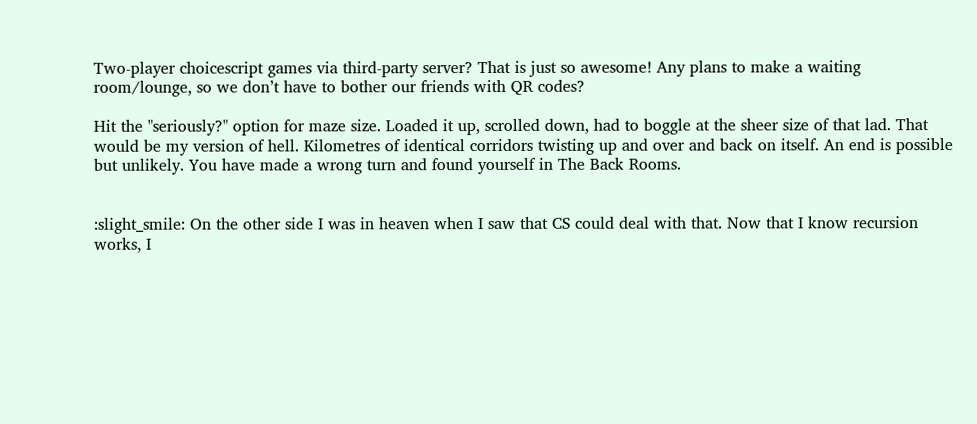Two-player choicescript games via third-party server? That is just so awesome! Any plans to make a waiting room/lounge, so we don’t have to bother our friends with QR codes?

Hit the "seriously?" option for maze size. Loaded it up, scrolled down, had to boggle at the sheer size of that lad. That would be my version of hell. Kilometres of identical corridors twisting up and over and back on itself. An end is possible but unlikely. You have made a wrong turn and found yourself in The Back Rooms.


:slight_smile: On the other side I was in heaven when I saw that CS could deal with that. Now that I know recursion works, I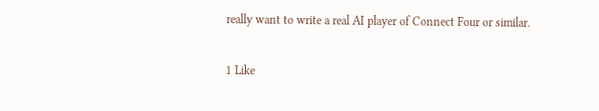really want to write a real AI player of Connect Four or similar.

1 Like